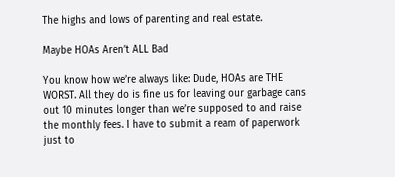The highs and lows of parenting and real estate.

Maybe HOAs Aren’t ALL Bad

You know how we’re always like: Dude, HOAs are THE WORST. All they do is fine us for leaving our garbage cans out 10 minutes longer than we’re supposed to and raise the monthly fees. I have to submit a ream of paperwork just to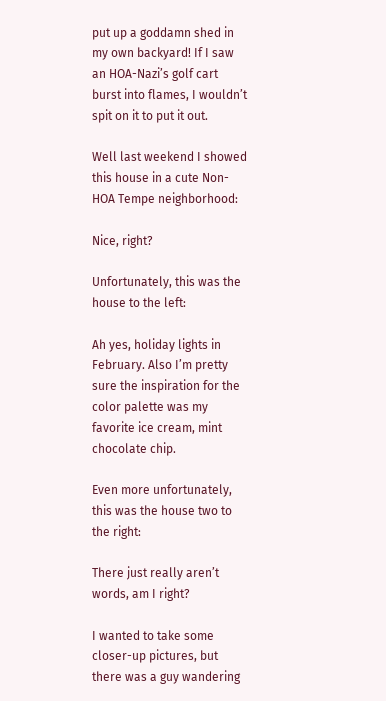put up a goddamn shed in my own backyard! If I saw an HOA-Nazi’s golf cart burst into flames, I wouldn’t spit on it to put it out.

Well last weekend I showed this house in a cute Non-HOA Tempe neighborhood:

Nice, right?

Unfortunately, this was the house to the left:

Ah yes, holiday lights in February. Also I’m pretty sure the inspiration for the color palette was my favorite ice cream, mint chocolate chip.

Even more unfortunately, this was the house two to the right:

There just really aren’t words, am I right?

I wanted to take some closer-up pictures, but there was a guy wandering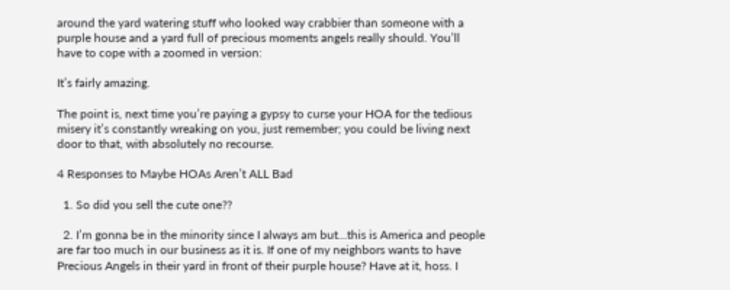around the yard watering stuff who looked way crabbier than someone with a purple house and a yard full of precious moments angels really should. You’ll have to cope with a zoomed in version:

It’s fairly amazing.

The point is, next time you’re paying a gypsy to curse your HOA for the tedious misery it’s constantly wreaking on you, just remember; you could be living next door to that, with absolutely no recourse.

4 Responses to Maybe HOAs Aren’t ALL Bad

  1. So did you sell the cute one??

  2. I’m gonna be in the minority since I always am but…this is America and people are far too much in our business as it is. If one of my neighbors wants to have Precious Angels in their yard in front of their purple house? Have at it, hoss. I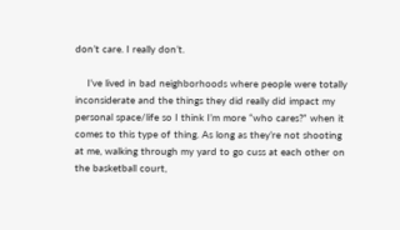don’t care. I really don’t.

    I’ve lived in bad neighborhoods where people were totally inconsiderate and the things they did really did impact my personal space/life so I think I’m more “who cares?” when it comes to this type of thing. As long as they’re not shooting at me, walking through my yard to go cuss at each other on the basketball court,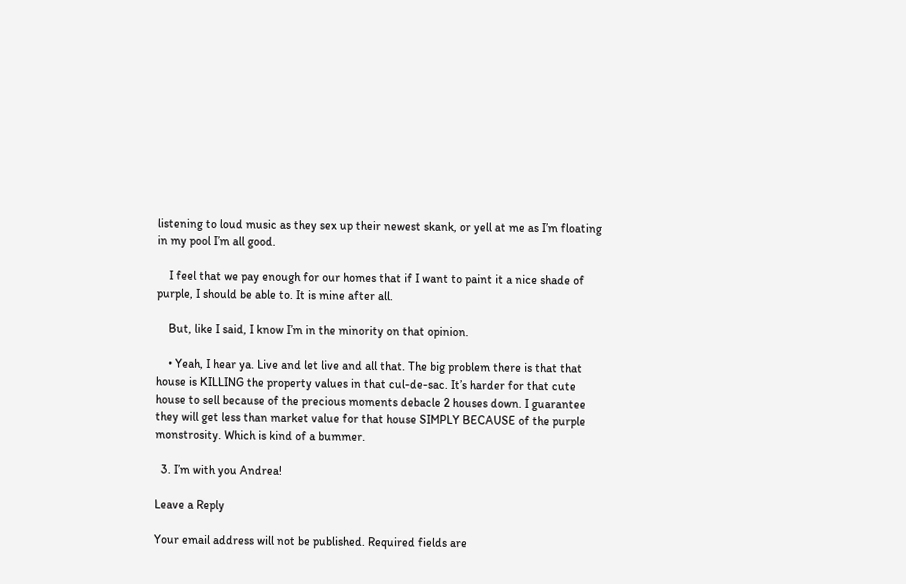listening to loud music as they sex up their newest skank, or yell at me as I’m floating in my pool I’m all good.

    I feel that we pay enough for our homes that if I want to paint it a nice shade of purple, I should be able to. It is mine after all.

    But, like I said, I know I’m in the minority on that opinion.

    • Yeah, I hear ya. Live and let live and all that. The big problem there is that that house is KILLING the property values in that cul-de-sac. It’s harder for that cute house to sell because of the precious moments debacle 2 houses down. I guarantee they will get less than market value for that house SIMPLY BECAUSE of the purple monstrosity. Which is kind of a bummer.

  3. I’m with you Andrea!

Leave a Reply

Your email address will not be published. Required fields are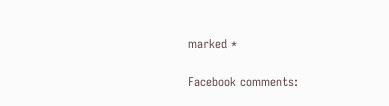marked *

Facebook comments: